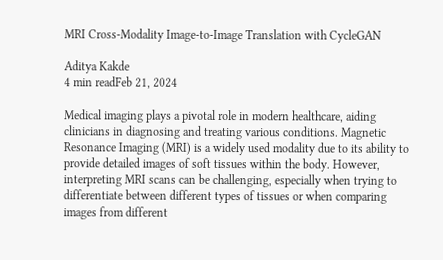MRI Cross-Modality Image-to-Image Translation with CycleGAN

Aditya Kakde
4 min readFeb 21, 2024

Medical imaging plays a pivotal role in modern healthcare, aiding clinicians in diagnosing and treating various conditions. Magnetic Resonance Imaging (MRI) is a widely used modality due to its ability to provide detailed images of soft tissues within the body. However, interpreting MRI scans can be challenging, especially when trying to differentiate between different types of tissues or when comparing images from different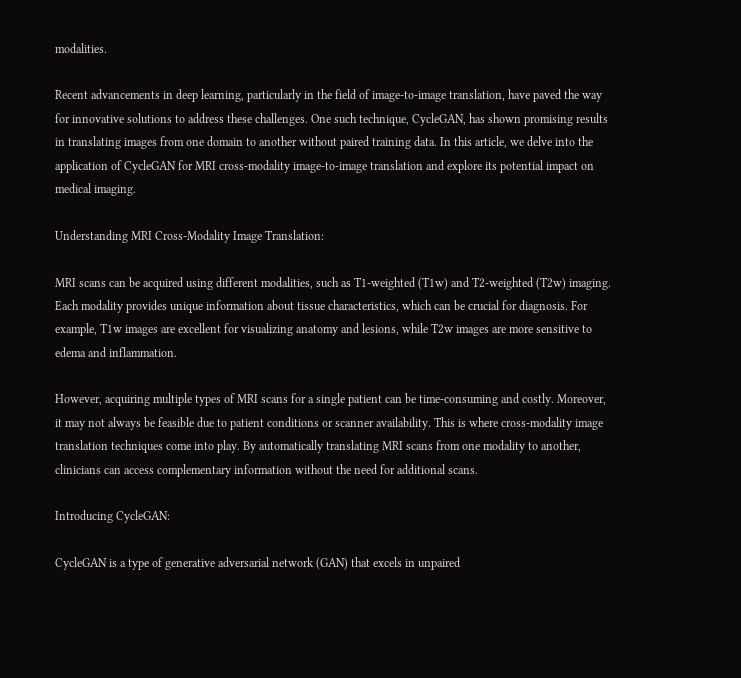modalities.

Recent advancements in deep learning, particularly in the field of image-to-image translation, have paved the way for innovative solutions to address these challenges. One such technique, CycleGAN, has shown promising results in translating images from one domain to another without paired training data. In this article, we delve into the application of CycleGAN for MRI cross-modality image-to-image translation and explore its potential impact on medical imaging.

Understanding MRI Cross-Modality Image Translation:

MRI scans can be acquired using different modalities, such as T1-weighted (T1w) and T2-weighted (T2w) imaging. Each modality provides unique information about tissue characteristics, which can be crucial for diagnosis. For example, T1w images are excellent for visualizing anatomy and lesions, while T2w images are more sensitive to edema and inflammation.

However, acquiring multiple types of MRI scans for a single patient can be time-consuming and costly. Moreover, it may not always be feasible due to patient conditions or scanner availability. This is where cross-modality image translation techniques come into play. By automatically translating MRI scans from one modality to another, clinicians can access complementary information without the need for additional scans.

Introducing CycleGAN:

CycleGAN is a type of generative adversarial network (GAN) that excels in unpaired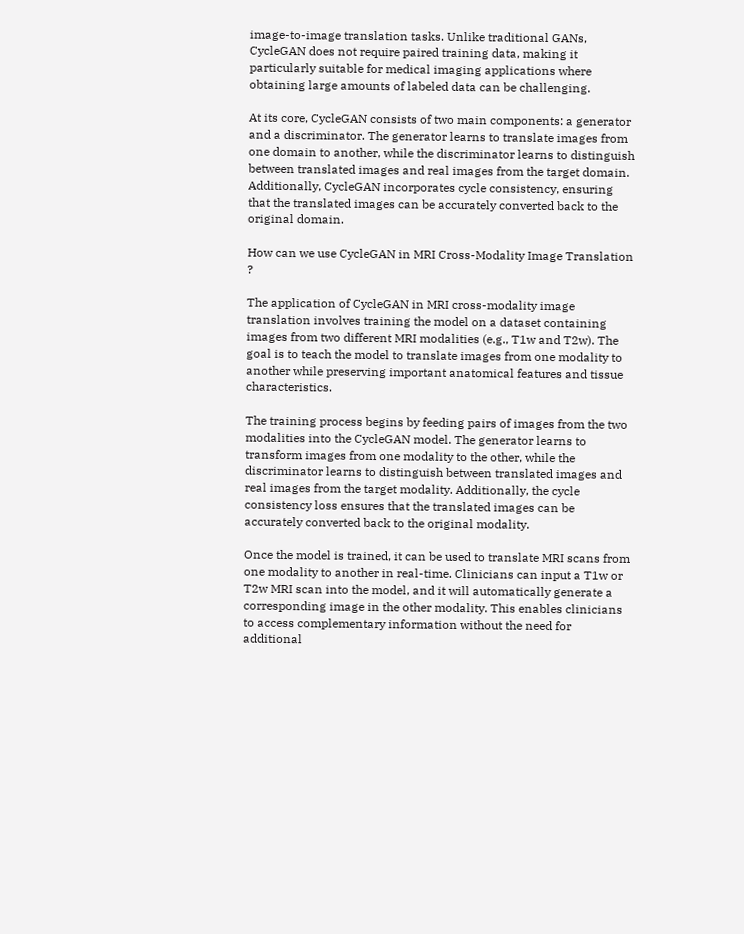image-to-image translation tasks. Unlike traditional GANs, CycleGAN does not require paired training data, making it particularly suitable for medical imaging applications where obtaining large amounts of labeled data can be challenging.

At its core, CycleGAN consists of two main components: a generator and a discriminator. The generator learns to translate images from one domain to another, while the discriminator learns to distinguish between translated images and real images from the target domain. Additionally, CycleGAN incorporates cycle consistency, ensuring that the translated images can be accurately converted back to the original domain.

How can we use CycleGAN in MRI Cross-Modality Image Translation ?

The application of CycleGAN in MRI cross-modality image translation involves training the model on a dataset containing images from two different MRI modalities (e.g., T1w and T2w). The goal is to teach the model to translate images from one modality to another while preserving important anatomical features and tissue characteristics.

The training process begins by feeding pairs of images from the two modalities into the CycleGAN model. The generator learns to transform images from one modality to the other, while the discriminator learns to distinguish between translated images and real images from the target modality. Additionally, the cycle consistency loss ensures that the translated images can be accurately converted back to the original modality.

Once the model is trained, it can be used to translate MRI scans from one modality to another in real-time. Clinicians can input a T1w or T2w MRI scan into the model, and it will automatically generate a corresponding image in the other modality. This enables clinicians to access complementary information without the need for additional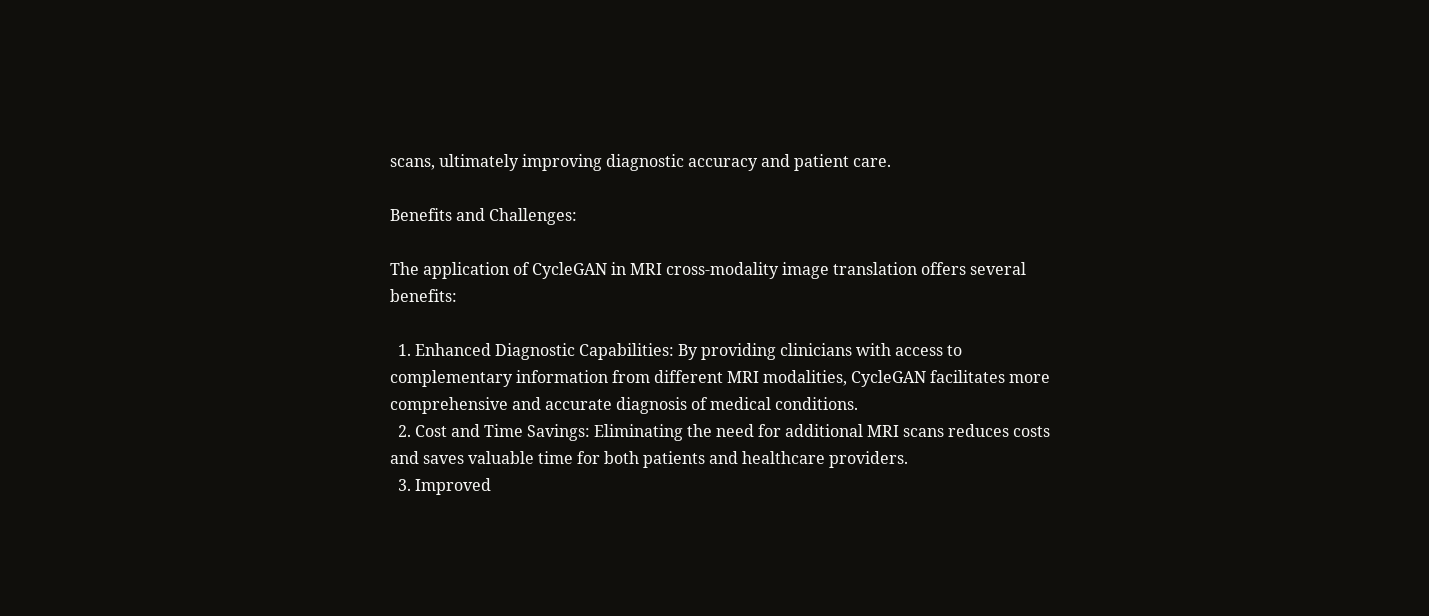scans, ultimately improving diagnostic accuracy and patient care.

Benefits and Challenges:

The application of CycleGAN in MRI cross-modality image translation offers several benefits:

  1. Enhanced Diagnostic Capabilities: By providing clinicians with access to complementary information from different MRI modalities, CycleGAN facilitates more comprehensive and accurate diagnosis of medical conditions.
  2. Cost and Time Savings: Eliminating the need for additional MRI scans reduces costs and saves valuable time for both patients and healthcare providers.
  3. Improved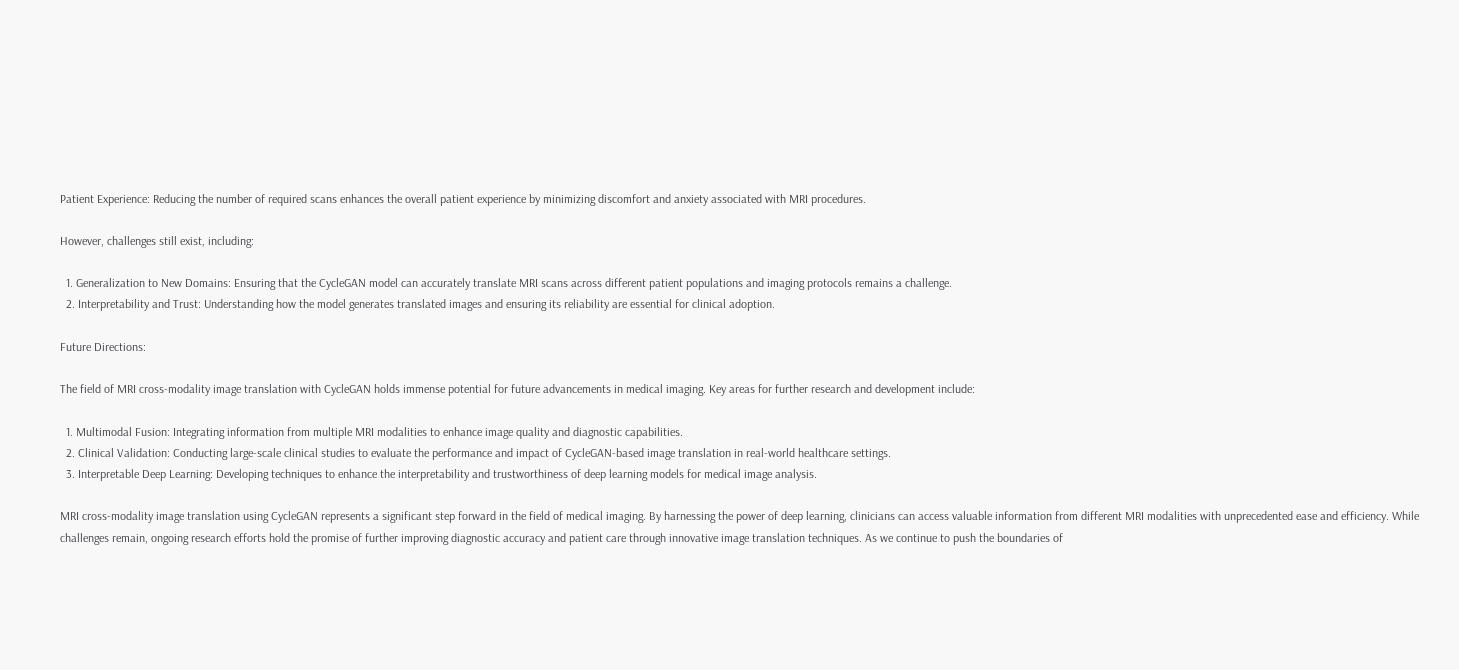Patient Experience: Reducing the number of required scans enhances the overall patient experience by minimizing discomfort and anxiety associated with MRI procedures.

However, challenges still exist, including:

  1. Generalization to New Domains: Ensuring that the CycleGAN model can accurately translate MRI scans across different patient populations and imaging protocols remains a challenge.
  2. Interpretability and Trust: Understanding how the model generates translated images and ensuring its reliability are essential for clinical adoption.

Future Directions:

The field of MRI cross-modality image translation with CycleGAN holds immense potential for future advancements in medical imaging. Key areas for further research and development include:

  1. Multimodal Fusion: Integrating information from multiple MRI modalities to enhance image quality and diagnostic capabilities.
  2. Clinical Validation: Conducting large-scale clinical studies to evaluate the performance and impact of CycleGAN-based image translation in real-world healthcare settings.
  3. Interpretable Deep Learning: Developing techniques to enhance the interpretability and trustworthiness of deep learning models for medical image analysis.

MRI cross-modality image translation using CycleGAN represents a significant step forward in the field of medical imaging. By harnessing the power of deep learning, clinicians can access valuable information from different MRI modalities with unprecedented ease and efficiency. While challenges remain, ongoing research efforts hold the promise of further improving diagnostic accuracy and patient care through innovative image translation techniques. As we continue to push the boundaries of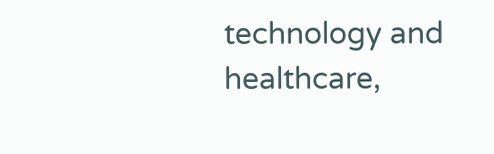technology and healthcare,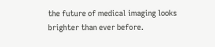the future of medical imaging looks brighter than ever before.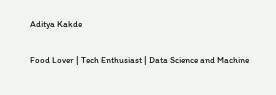Aditya Kakde

Food Lover | Tech Enthusiast | Data Science and Machine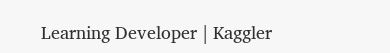Learning Developer | Kaggler